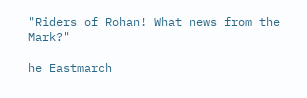"Riders of Rohan! What news from the Mark?"

he Eastmarch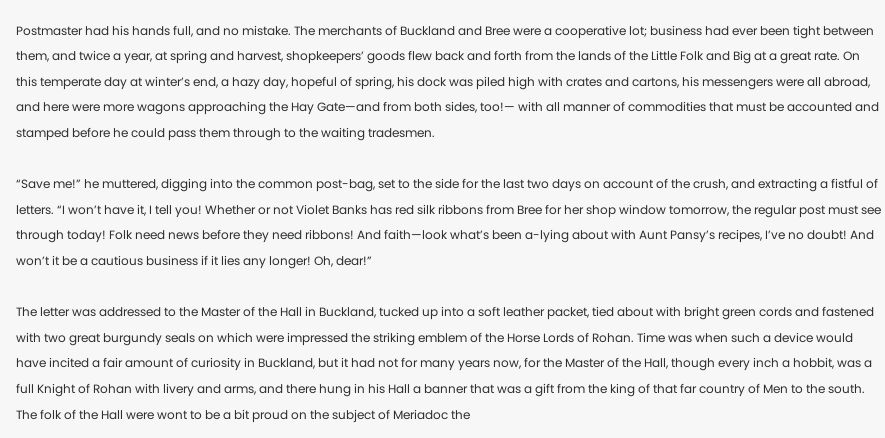Postmaster had his hands full, and no mistake. The merchants of Buckland and Bree were a cooperative lot; business had ever been tight between them, and twice a year, at spring and harvest, shopkeepers’ goods flew back and forth from the lands of the Little Folk and Big at a great rate. On this temperate day at winter’s end, a hazy day, hopeful of spring, his dock was piled high with crates and cartons, his messengers were all abroad, and here were more wagons approaching the Hay Gate—and from both sides, too!— with all manner of commodities that must be accounted and stamped before he could pass them through to the waiting tradesmen.

“Save me!” he muttered, digging into the common post-bag, set to the side for the last two days on account of the crush, and extracting a fistful of letters. “I won’t have it, I tell you! Whether or not Violet Banks has red silk ribbons from Bree for her shop window tomorrow, the regular post must see through today! Folk need news before they need ribbons! And faith—look what’s been a-lying about with Aunt Pansy’s recipes, I’ve no doubt! And won’t it be a cautious business if it lies any longer! Oh, dear!”

The letter was addressed to the Master of the Hall in Buckland, tucked up into a soft leather packet, tied about with bright green cords and fastened with two great burgundy seals on which were impressed the striking emblem of the Horse Lords of Rohan. Time was when such a device would have incited a fair amount of curiosity in Buckland, but it had not for many years now, for the Master of the Hall, though every inch a hobbit, was a full Knight of Rohan with livery and arms, and there hung in his Hall a banner that was a gift from the king of that far country of Men to the south. The folk of the Hall were wont to be a bit proud on the subject of Meriadoc the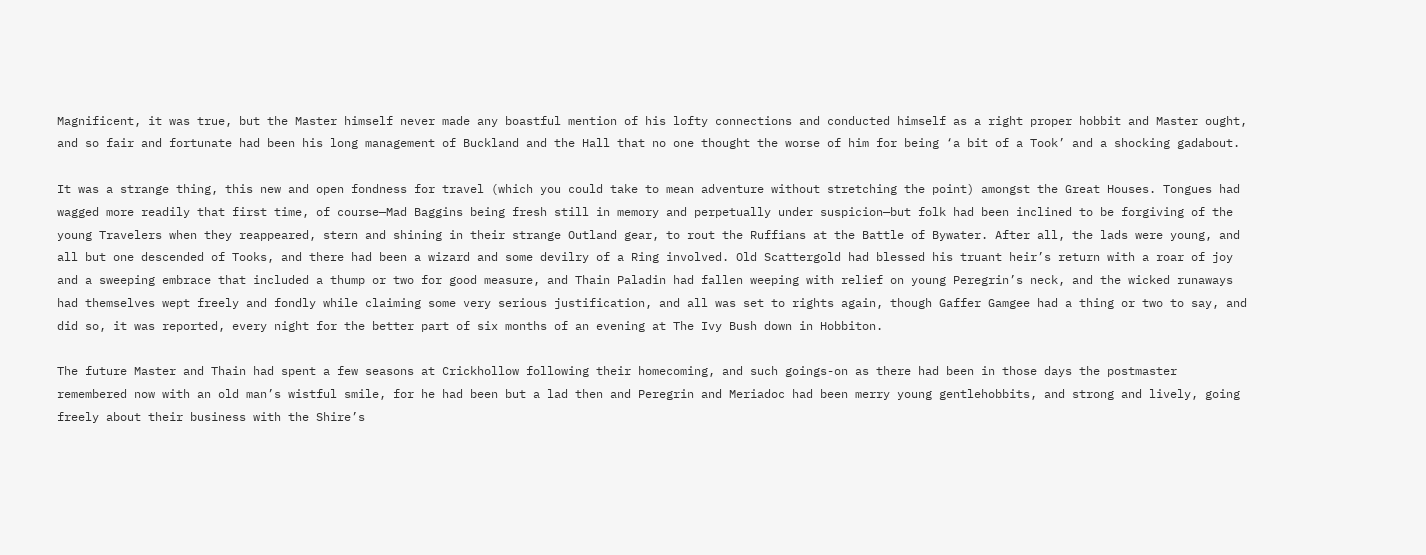Magnificent, it was true, but the Master himself never made any boastful mention of his lofty connections and conducted himself as a right proper hobbit and Master ought, and so fair and fortunate had been his long management of Buckland and the Hall that no one thought the worse of him for being ‘a bit of a Took’ and a shocking gadabout.

It was a strange thing, this new and open fondness for travel (which you could take to mean adventure without stretching the point) amongst the Great Houses. Tongues had wagged more readily that first time, of course—Mad Baggins being fresh still in memory and perpetually under suspicion—but folk had been inclined to be forgiving of the young Travelers when they reappeared, stern and shining in their strange Outland gear, to rout the Ruffians at the Battle of Bywater. After all, the lads were young, and all but one descended of Tooks, and there had been a wizard and some devilry of a Ring involved. Old Scattergold had blessed his truant heir’s return with a roar of joy and a sweeping embrace that included a thump or two for good measure, and Thain Paladin had fallen weeping with relief on young Peregrin’s neck, and the wicked runaways had themselves wept freely and fondly while claiming some very serious justification, and all was set to rights again, though Gaffer Gamgee had a thing or two to say, and did so, it was reported, every night for the better part of six months of an evening at The Ivy Bush down in Hobbiton.

The future Master and Thain had spent a few seasons at Crickhollow following their homecoming, and such goings-on as there had been in those days the postmaster remembered now with an old man’s wistful smile, for he had been but a lad then and Peregrin and Meriadoc had been merry young gentlehobbits, and strong and lively, going freely about their business with the Shire’s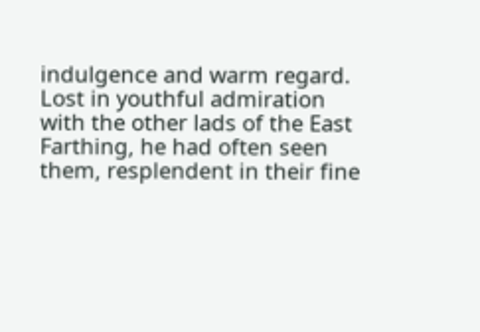indulgence and warm regard. Lost in youthful admiration with the other lads of the East Farthing, he had often seen them, resplendent in their fine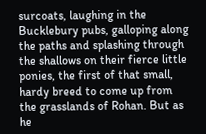surcoats, laughing in the Bucklebury pubs, galloping along the paths and splashing through the shallows on their fierce little ponies, the first of that small, hardy breed to come up from the grasslands of Rohan. But as he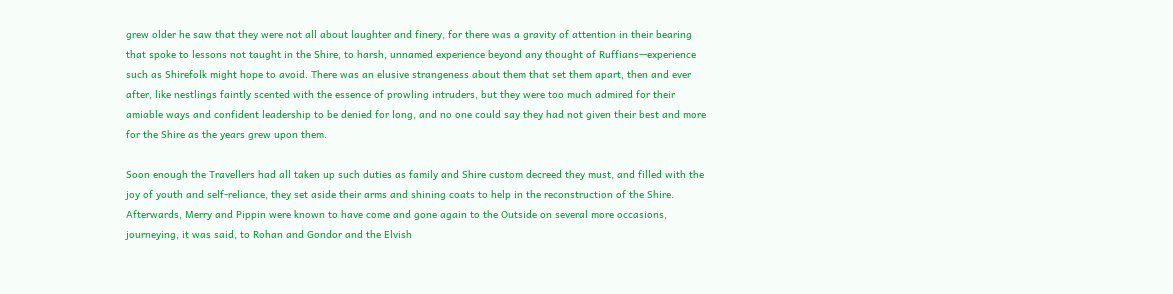grew older he saw that they were not all about laughter and finery, for there was a gravity of attention in their bearing that spoke to lessons not taught in the Shire, to harsh, unnamed experience beyond any thought of Ruffians—experience such as Shirefolk might hope to avoid. There was an elusive strangeness about them that set them apart, then and ever after, like nestlings faintly scented with the essence of prowling intruders, but they were too much admired for their amiable ways and confident leadership to be denied for long, and no one could say they had not given their best and more for the Shire as the years grew upon them.

Soon enough the Travellers had all taken up such duties as family and Shire custom decreed they must, and filled with the joy of youth and self-reliance, they set aside their arms and shining coats to help in the reconstruction of the Shire. Afterwards, Merry and Pippin were known to have come and gone again to the Outside on several more occasions, journeying, it was said, to Rohan and Gondor and the Elvish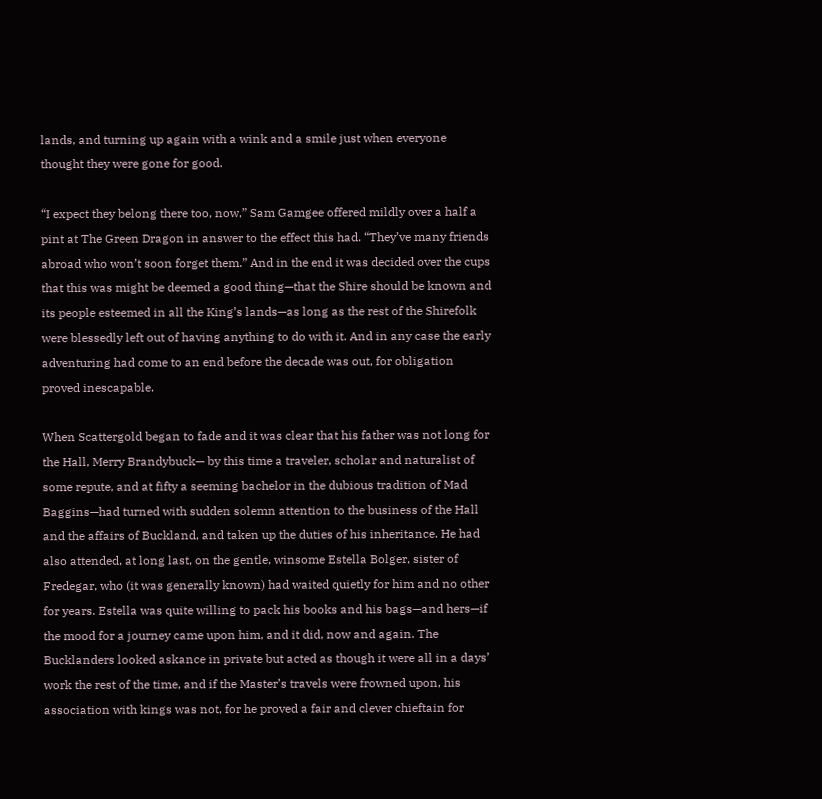lands, and turning up again with a wink and a smile just when everyone thought they were gone for good.

“I expect they belong there too, now,” Sam Gamgee offered mildly over a half a pint at The Green Dragon in answer to the effect this had. “They’ve many friends abroad who won’t soon forget them.” And in the end it was decided over the cups that this was might be deemed a good thing—that the Shire should be known and its people esteemed in all the King’s lands—as long as the rest of the Shirefolk were blessedly left out of having anything to do with it. And in any case the early adventuring had come to an end before the decade was out, for obligation proved inescapable.

When Scattergold began to fade and it was clear that his father was not long for the Hall, Merry Brandybuck— by this time a traveler, scholar and naturalist of some repute, and at fifty a seeming bachelor in the dubious tradition of Mad Baggins—had turned with sudden solemn attention to the business of the Hall and the affairs of Buckland, and taken up the duties of his inheritance. He had also attended, at long last, on the gentle, winsome Estella Bolger, sister of Fredegar, who (it was generally known) had waited quietly for him and no other for years. Estella was quite willing to pack his books and his bags—and hers—if the mood for a journey came upon him, and it did, now and again. The Bucklanders looked askance in private but acted as though it were all in a days’ work the rest of the time, and if the Master’s travels were frowned upon, his association with kings was not, for he proved a fair and clever chieftain for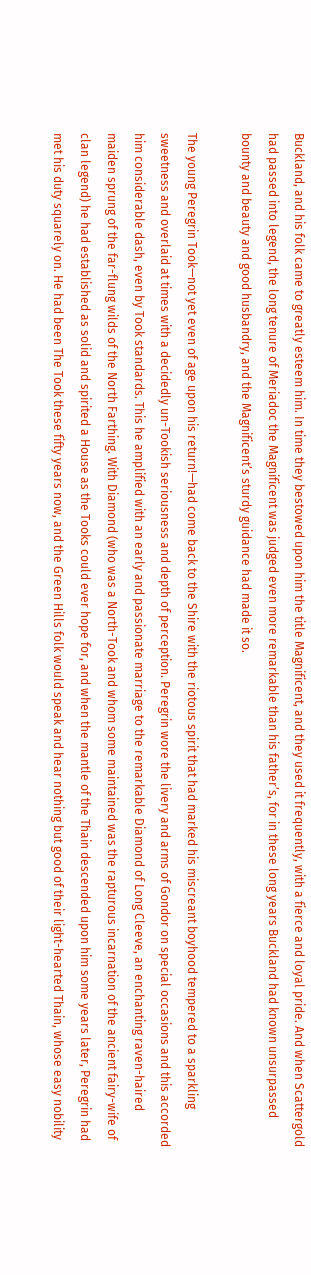Buckland, and his folk came to greatly esteem him. In time they bestowed upon him the title Magnificent, and they used it frequently, with a fierce and loyal pride. And when Scattergold had passed into legend, the long tenure of Meriadoc the Magnificent was judged even more remarkable than his father’s, for in these long years Buckland had known unsurpassed bounty and beauty and good husbandry, and the Magnificent’s sturdy guidance had made it so.

The young Peregrin Took—not yet even of age upon his return!—had come back to the Shire with the riotous spirit that had marked his miscreant boyhood tempered to a sparkling sweetness and overlaid at times with a decidedly un-Tookish seriousness and depth of perception. Peregrin wore the livery and arms of Gondor on special occasions and this accorded him considerable dash, even by Took standards. This he amplified with an early and passionate marriage to the remarkable Diamond of Long Cleeve, an enchanting raven-haired maiden sprung of the far-flung wilds of the North Farthing. With Diamond (who was a North-Took and whom some maintained was the rapturous incarnation of the ancient fairy-wife of clan legend) he had established as solid and spirited a House as the Tooks could ever hope for, and when the mantle of the Thain descended upon him some years later, Peregrin had met his duty squarely on. He had been The Took these fifty years now, and the Green Hills folk would speak and hear nothing but good of their light-hearted Thain, whose easy nobility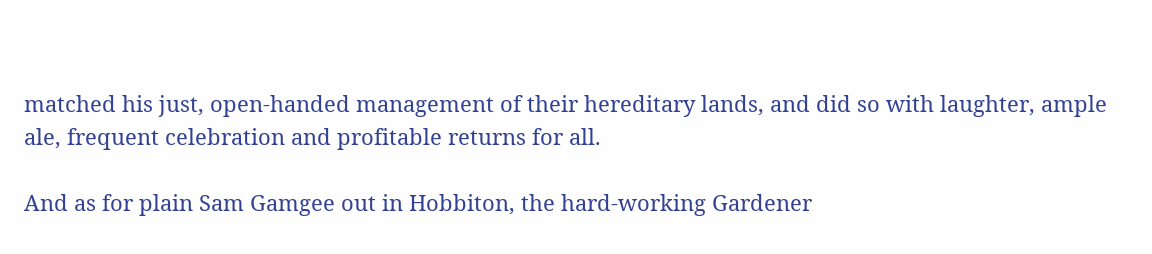matched his just, open-handed management of their hereditary lands, and did so with laughter, ample ale, frequent celebration and profitable returns for all.

And as for plain Sam Gamgee out in Hobbiton, the hard-working Gardener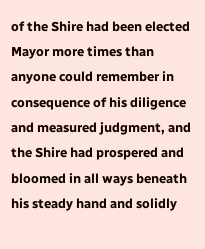of the Shire had been elected Mayor more times than anyone could remember in consequence of his diligence and measured judgment, and the Shire had prospered and bloomed in all ways beneath his steady hand and solidly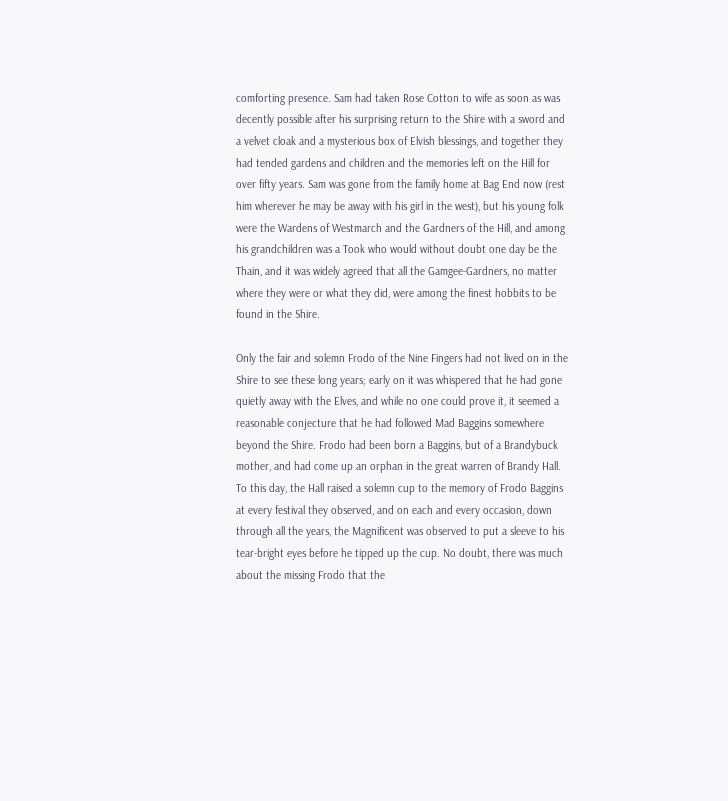comforting presence. Sam had taken Rose Cotton to wife as soon as was decently possible after his surprising return to the Shire with a sword and a velvet cloak and a mysterious box of Elvish blessings, and together they had tended gardens and children and the memories left on the Hill for over fifty years. Sam was gone from the family home at Bag End now (rest him wherever he may be away with his girl in the west), but his young folk were the Wardens of Westmarch and the Gardners of the Hill, and among his grandchildren was a Took who would without doubt one day be the Thain, and it was widely agreed that all the Gamgee-Gardners, no matter where they were or what they did, were among the finest hobbits to be found in the Shire.

Only the fair and solemn Frodo of the Nine Fingers had not lived on in the Shire to see these long years; early on it was whispered that he had gone quietly away with the Elves, and while no one could prove it, it seemed a reasonable conjecture that he had followed Mad Baggins somewhere beyond the Shire. Frodo had been born a Baggins, but of a Brandybuck mother, and had come up an orphan in the great warren of Brandy Hall. To this day, the Hall raised a solemn cup to the memory of Frodo Baggins at every festival they observed, and on each and every occasion, down through all the years, the Magnificent was observed to put a sleeve to his tear-bright eyes before he tipped up the cup. No doubt, there was much about the missing Frodo that the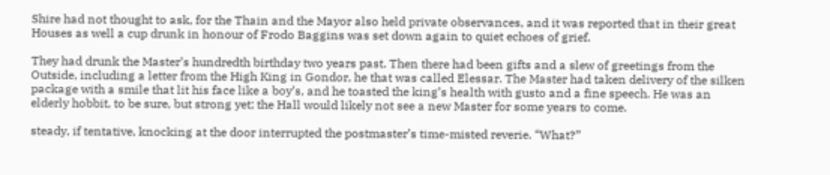Shire had not thought to ask, for the Thain and the Mayor also held private observances, and it was reported that in their great Houses as well a cup drunk in honour of Frodo Baggins was set down again to quiet echoes of grief.

They had drunk the Master’s hundredth birthday two years past. Then there had been gifts and a slew of greetings from the Outside, including a letter from the High King in Gondor, he that was called Elessar. The Master had taken delivery of the silken package with a smile that lit his face like a boy’s, and he toasted the king’s health with gusto and a fine speech. He was an elderly hobbit, to be sure, but strong yet; the Hall would likely not see a new Master for some years to come.

steady, if tentative, knocking at the door interrupted the postmaster’s time-misted reverie. “What?”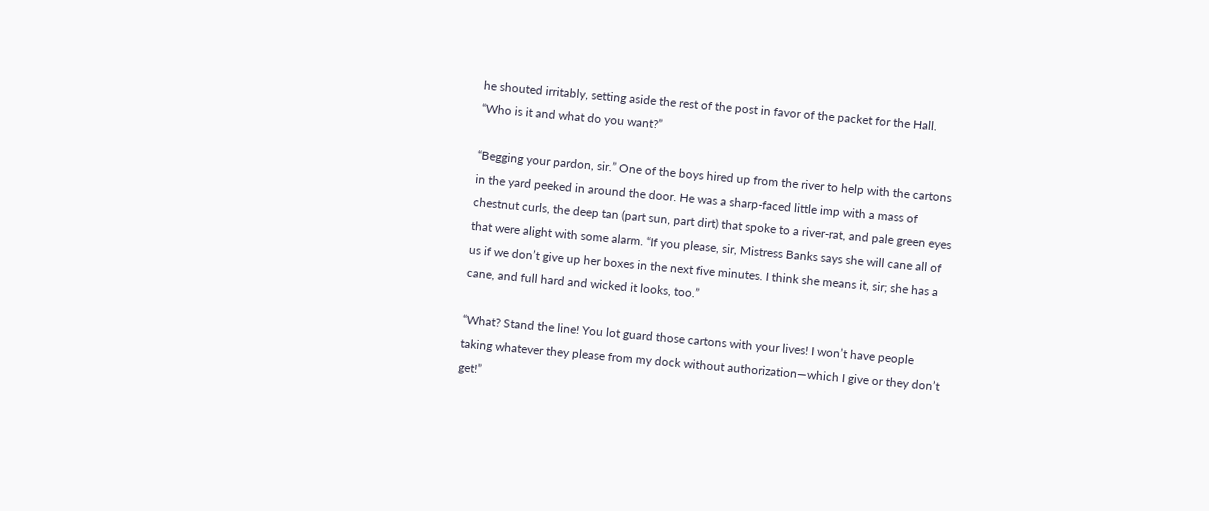he shouted irritably, setting aside the rest of the post in favor of the packet for the Hall. “Who is it and what do you want?”

“Begging your pardon, sir.” One of the boys hired up from the river to help with the cartons in the yard peeked in around the door. He was a sharp-faced little imp with a mass of chestnut curls, the deep tan (part sun, part dirt) that spoke to a river-rat, and pale green eyes that were alight with some alarm. “If you please, sir, Mistress Banks says she will cane all of us if we don’t give up her boxes in the next five minutes. I think she means it, sir; she has a cane, and full hard and wicked it looks, too.”

“What? Stand the line! You lot guard those cartons with your lives! I won’t have people taking whatever they please from my dock without authorization—which I give or they don’t get!”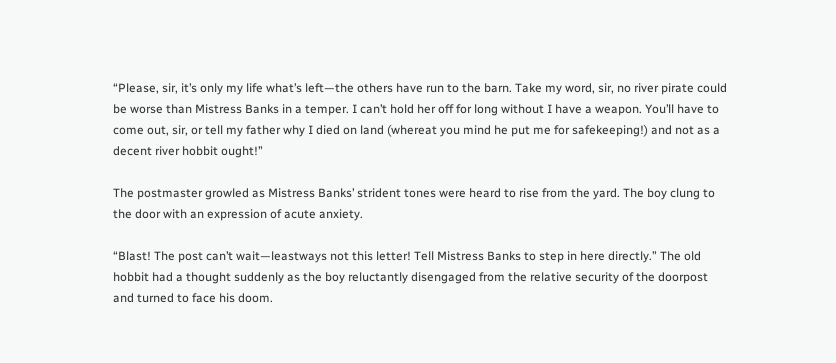“Please, sir, it’s only my life what’s left—the others have run to the barn. Take my word, sir, no river pirate could be worse than Mistress Banks in a temper. I can’t hold her off for long without I have a weapon. You’ll have to come out, sir, or tell my father why I died on land (whereat you mind he put me for safekeeping!) and not as a decent river hobbit ought!”

The postmaster growled as Mistress Banks’ strident tones were heard to rise from the yard. The boy clung to the door with an expression of acute anxiety.

“Blast! The post can’t wait—leastways not this letter! Tell Mistress Banks to step in here directly.” The old hobbit had a thought suddenly as the boy reluctantly disengaged from the relative security of the doorpost and turned to face his doom.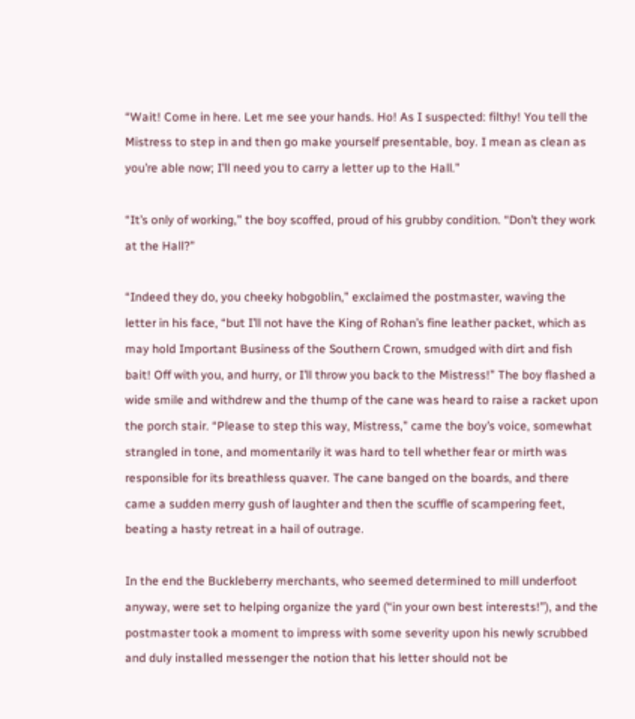“Wait! Come in here. Let me see your hands. Ho! As I suspected: filthy! You tell the Mistress to step in and then go make yourself presentable, boy. I mean as clean as you’re able now; I’ll need you to carry a letter up to the Hall.”

“It’s only of working,” the boy scoffed, proud of his grubby condition. “Don’t they work at the Hall?”

“Indeed they do, you cheeky hobgoblin,” exclaimed the postmaster, waving the letter in his face, “but I’ll not have the King of Rohan’s fine leather packet, which as may hold Important Business of the Southern Crown, smudged with dirt and fish bait! Off with you, and hurry, or I’ll throw you back to the Mistress!” The boy flashed a wide smile and withdrew and the thump of the cane was heard to raise a racket upon the porch stair. “Please to step this way, Mistress,” came the boy’s voice, somewhat strangled in tone, and momentarily it was hard to tell whether fear or mirth was responsible for its breathless quaver. The cane banged on the boards, and there came a sudden merry gush of laughter and then the scuffle of scampering feet, beating a hasty retreat in a hail of outrage.

In the end the Buckleberry merchants, who seemed determined to mill underfoot anyway, were set to helping organize the yard (“in your own best interests!”), and the postmaster took a moment to impress with some severity upon his newly scrubbed and duly installed messenger the notion that his letter should not be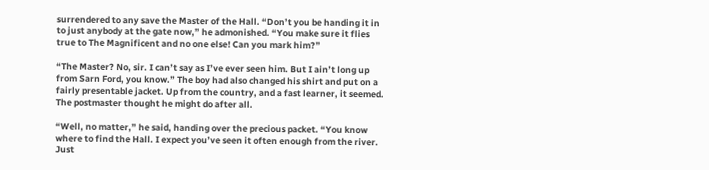surrendered to any save the Master of the Hall. “Don’t you be handing it in to just anybody at the gate now,” he admonished. “You make sure it flies true to The Magnificent and no one else! Can you mark him?”

“The Master? No, sir. I can’t say as I’ve ever seen him. But I ain’t long up from Sarn Ford, you know.” The boy had also changed his shirt and put on a fairly presentable jacket. Up from the country, and a fast learner, it seemed. The postmaster thought he might do after all.

“Well, no matter,” he said, handing over the precious packet. “You know where to find the Hall. I expect you’ve seen it often enough from the river. Just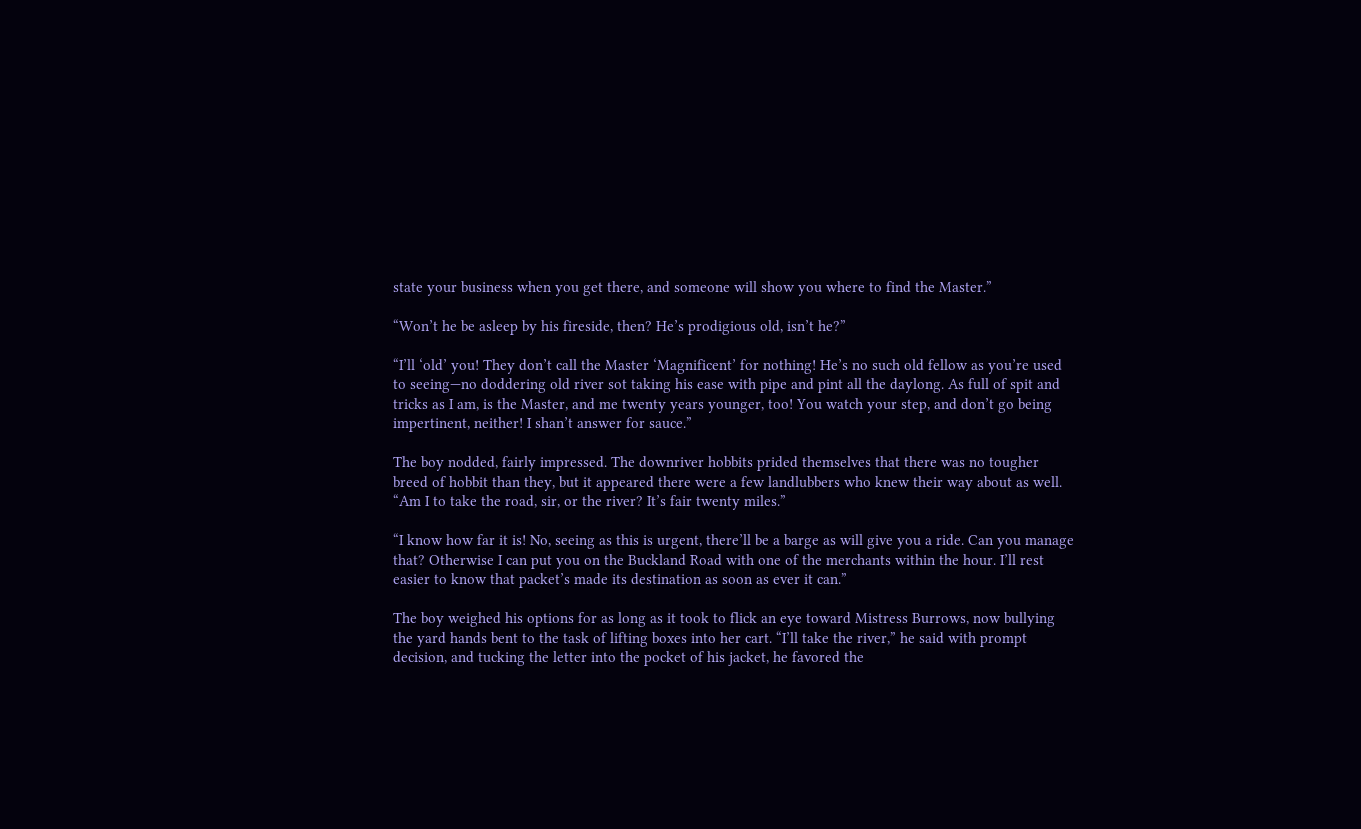state your business when you get there, and someone will show you where to find the Master.”

“Won’t he be asleep by his fireside, then? He’s prodigious old, isn’t he?”

“I’ll ‘old’ you! They don’t call the Master ‘Magnificent’ for nothing! He’s no such old fellow as you’re used to seeing—no doddering old river sot taking his ease with pipe and pint all the daylong. As full of spit and tricks as I am, is the Master, and me twenty years younger, too! You watch your step, and don’t go being impertinent, neither! I shan’t answer for sauce.”

The boy nodded, fairly impressed. The downriver hobbits prided themselves that there was no tougher breed of hobbit than they, but it appeared there were a few landlubbers who knew their way about as well. “Am I to take the road, sir, or the river? It’s fair twenty miles.”

“I know how far it is! No, seeing as this is urgent, there’ll be a barge as will give you a ride. Can you manage that? Otherwise I can put you on the Buckland Road with one of the merchants within the hour. I’ll rest easier to know that packet’s made its destination as soon as ever it can.”

The boy weighed his options for as long as it took to flick an eye toward Mistress Burrows, now bullying the yard hands bent to the task of lifting boxes into her cart. “I’ll take the river,” he said with prompt decision, and tucking the letter into the pocket of his jacket, he favored the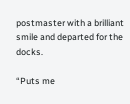postmaster with a brilliant smile and departed for the docks.

“Puts me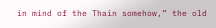in mind of the Thain somehow,” the old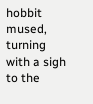hobbit mused, turning with a sigh to the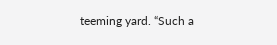teeming yard. “Such a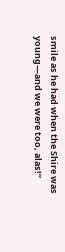smile as he had when the Shire was young—and we were too, alas!”